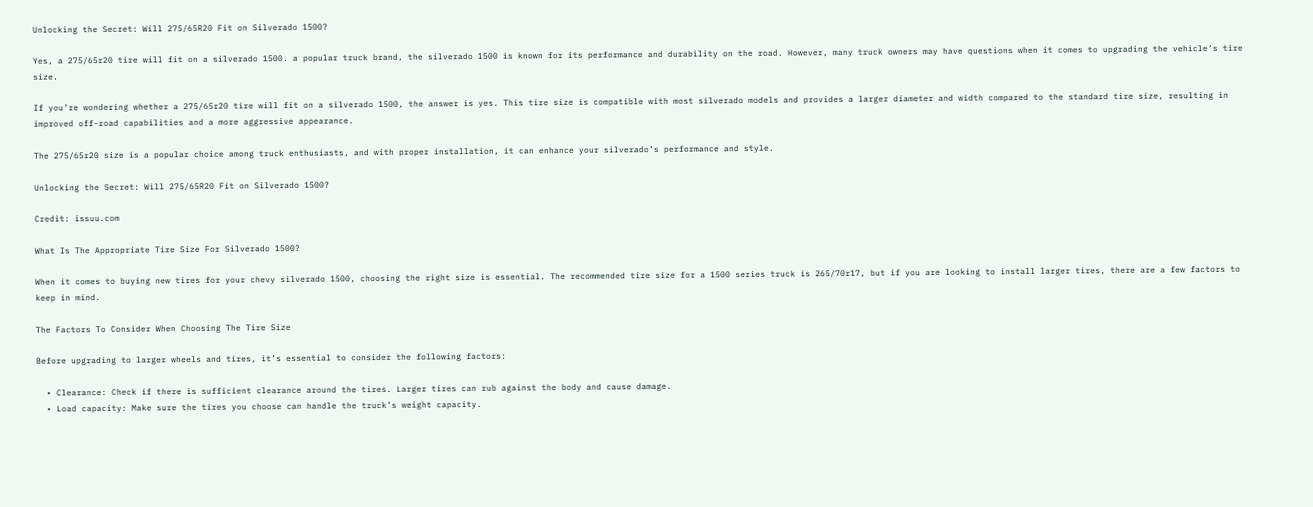Unlocking the Secret: Will 275/65R20 Fit on Silverado 1500?

Yes, a 275/65r20 tire will fit on a silverado 1500. a popular truck brand, the silverado 1500 is known for its performance and durability on the road. However, many truck owners may have questions when it comes to upgrading the vehicle’s tire size.

If you’re wondering whether a 275/65r20 tire will fit on a silverado 1500, the answer is yes. This tire size is compatible with most silverado models and provides a larger diameter and width compared to the standard tire size, resulting in improved off-road capabilities and a more aggressive appearance.

The 275/65r20 size is a popular choice among truck enthusiasts, and with proper installation, it can enhance your silverado’s performance and style.

Unlocking the Secret: Will 275/65R20 Fit on Silverado 1500?

Credit: issuu.com

What Is The Appropriate Tire Size For Silverado 1500?

When it comes to buying new tires for your chevy silverado 1500, choosing the right size is essential. The recommended tire size for a 1500 series truck is 265/70r17, but if you are looking to install larger tires, there are a few factors to keep in mind.

The Factors To Consider When Choosing The Tire Size

Before upgrading to larger wheels and tires, it’s essential to consider the following factors:

  • Clearance: Check if there is sufficient clearance around the tires. Larger tires can rub against the body and cause damage.
  • Load capacity: Make sure the tires you choose can handle the truck’s weight capacity.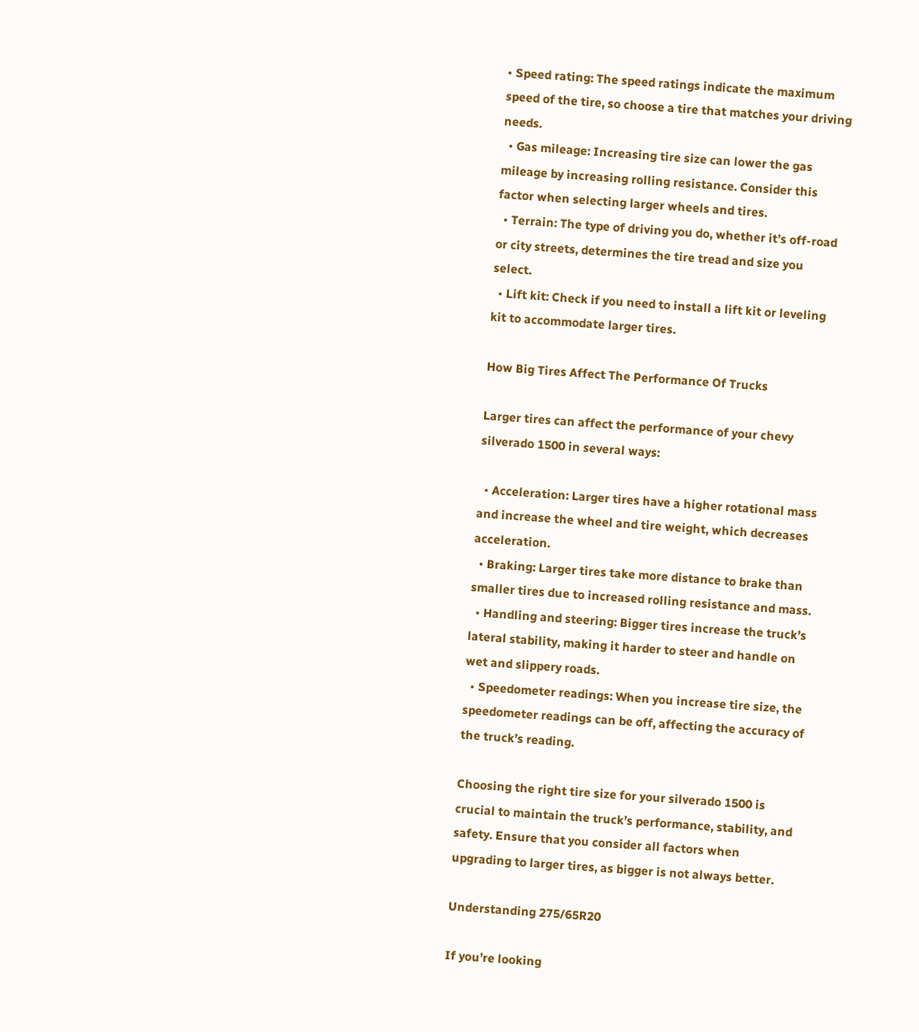• Speed rating: The speed ratings indicate the maximum speed of the tire, so choose a tire that matches your driving needs.
  • Gas mileage: Increasing tire size can lower the gas mileage by increasing rolling resistance. Consider this factor when selecting larger wheels and tires.
  • Terrain: The type of driving you do, whether it’s off-road or city streets, determines the tire tread and size you select.
  • Lift kit: Check if you need to install a lift kit or leveling kit to accommodate larger tires.

How Big Tires Affect The Performance Of Trucks

Larger tires can affect the performance of your chevy silverado 1500 in several ways:

  • Acceleration: Larger tires have a higher rotational mass and increase the wheel and tire weight, which decreases acceleration.
  • Braking: Larger tires take more distance to brake than smaller tires due to increased rolling resistance and mass.
  • Handling and steering: Bigger tires increase the truck’s lateral stability, making it harder to steer and handle on wet and slippery roads.
  • Speedometer readings: When you increase tire size, the speedometer readings can be off, affecting the accuracy of the truck’s reading.

Choosing the right tire size for your silverado 1500 is crucial to maintain the truck’s performance, stability, and safety. Ensure that you consider all factors when upgrading to larger tires, as bigger is not always better.

Understanding 275/65R20

If you’re looking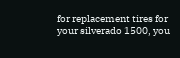for replacement tires for your silverado 1500, you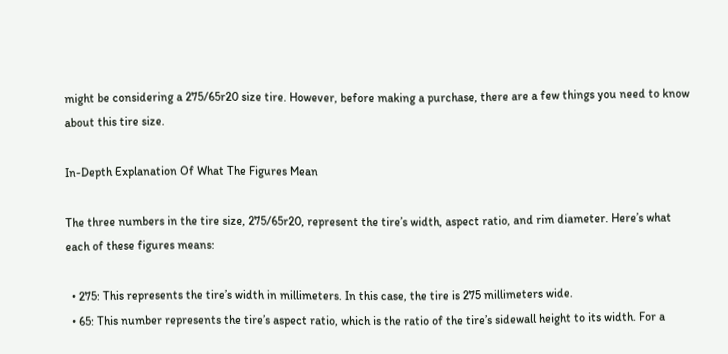might be considering a 275/65r20 size tire. However, before making a purchase, there are a few things you need to know about this tire size.

In-Depth Explanation Of What The Figures Mean

The three numbers in the tire size, 275/65r20, represent the tire’s width, aspect ratio, and rim diameter. Here’s what each of these figures means:

  • 275: This represents the tire’s width in millimeters. In this case, the tire is 275 millimeters wide.
  • 65: This number represents the tire’s aspect ratio, which is the ratio of the tire’s sidewall height to its width. For a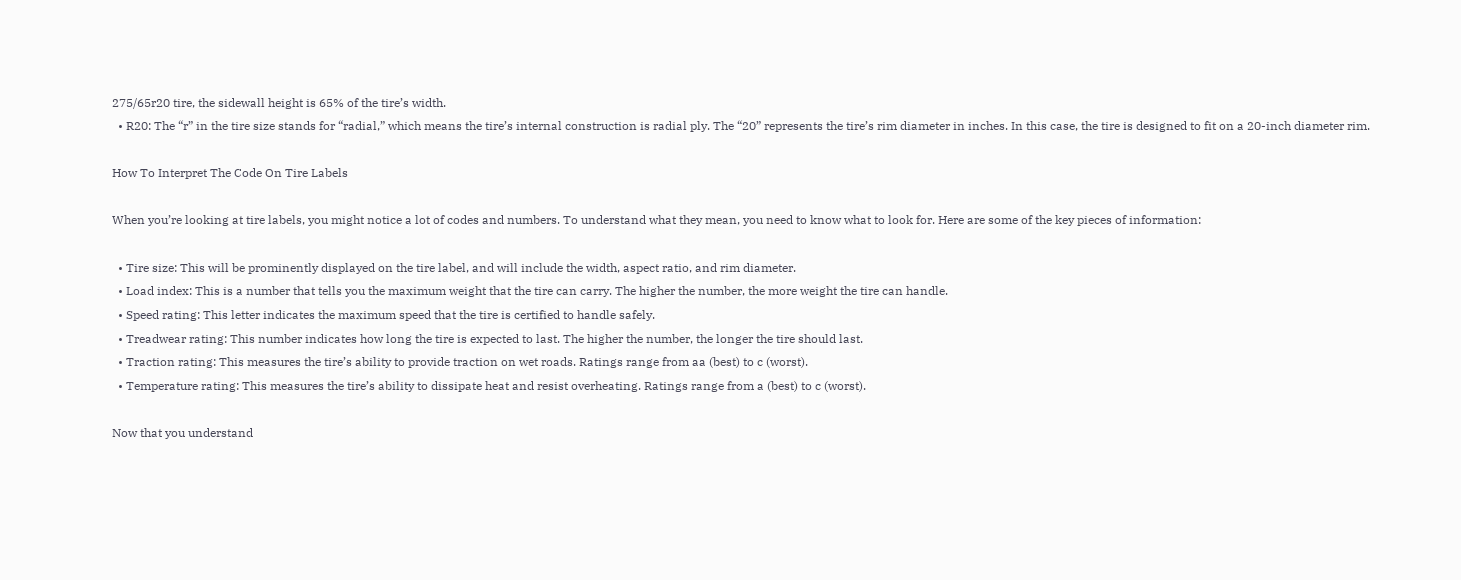275/65r20 tire, the sidewall height is 65% of the tire’s width.
  • R20: The “r” in the tire size stands for “radial,” which means the tire’s internal construction is radial ply. The “20” represents the tire’s rim diameter in inches. In this case, the tire is designed to fit on a 20-inch diameter rim.

How To Interpret The Code On Tire Labels

When you’re looking at tire labels, you might notice a lot of codes and numbers. To understand what they mean, you need to know what to look for. Here are some of the key pieces of information:

  • Tire size: This will be prominently displayed on the tire label, and will include the width, aspect ratio, and rim diameter.
  • Load index: This is a number that tells you the maximum weight that the tire can carry. The higher the number, the more weight the tire can handle.
  • Speed rating: This letter indicates the maximum speed that the tire is certified to handle safely.
  • Treadwear rating: This number indicates how long the tire is expected to last. The higher the number, the longer the tire should last.
  • Traction rating: This measures the tire’s ability to provide traction on wet roads. Ratings range from aa (best) to c (worst).
  • Temperature rating: This measures the tire’s ability to dissipate heat and resist overheating. Ratings range from a (best) to c (worst).

Now that you understand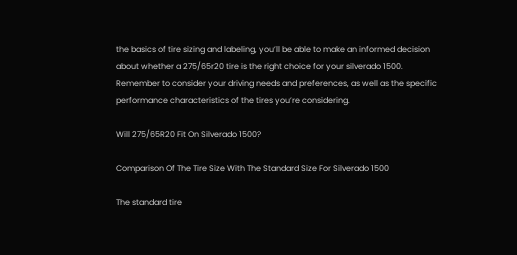the basics of tire sizing and labeling, you’ll be able to make an informed decision about whether a 275/65r20 tire is the right choice for your silverado 1500. Remember to consider your driving needs and preferences, as well as the specific performance characteristics of the tires you’re considering.

Will 275/65R20 Fit On Silverado 1500?

Comparison Of The Tire Size With The Standard Size For Silverado 1500

The standard tire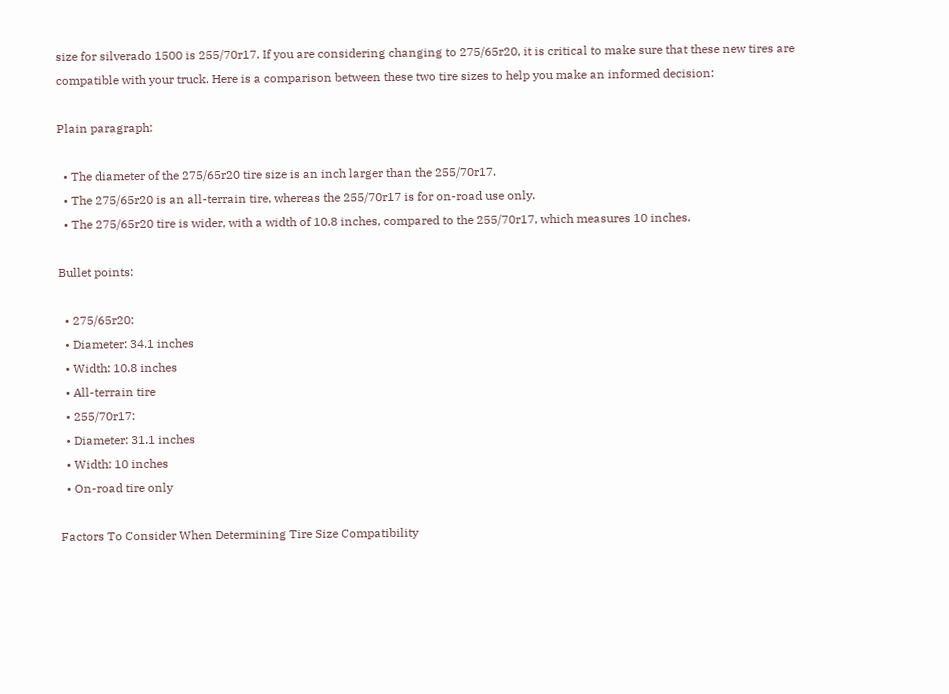size for silverado 1500 is 255/70r17. If you are considering changing to 275/65r20, it is critical to make sure that these new tires are compatible with your truck. Here is a comparison between these two tire sizes to help you make an informed decision:

Plain paragraph:

  • The diameter of the 275/65r20 tire size is an inch larger than the 255/70r17.
  • The 275/65r20 is an all-terrain tire, whereas the 255/70r17 is for on-road use only.
  • The 275/65r20 tire is wider, with a width of 10.8 inches, compared to the 255/70r17, which measures 10 inches.

Bullet points:

  • 275/65r20:
  • Diameter: 34.1 inches
  • Width: 10.8 inches
  • All-terrain tire
  • 255/70r17:
  • Diameter: 31.1 inches
  • Width: 10 inches
  • On-road tire only

Factors To Consider When Determining Tire Size Compatibility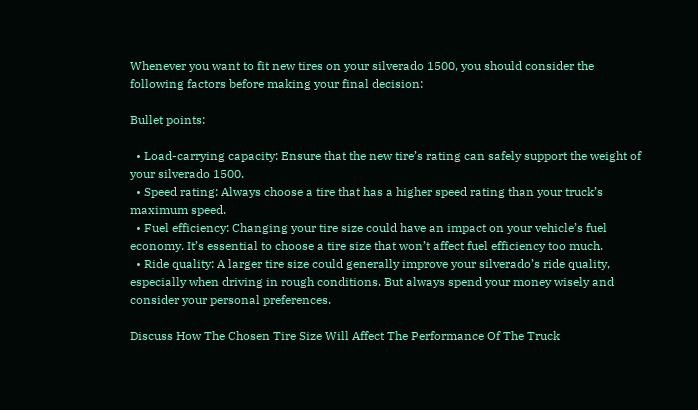Whenever you want to fit new tires on your silverado 1500, you should consider the following factors before making your final decision:

Bullet points:

  • Load-carrying capacity: Ensure that the new tire’s rating can safely support the weight of your silverado 1500.
  • Speed rating: Always choose a tire that has a higher speed rating than your truck’s maximum speed.
  • Fuel efficiency: Changing your tire size could have an impact on your vehicle’s fuel economy. It’s essential to choose a tire size that won’t affect fuel efficiency too much.
  • Ride quality: A larger tire size could generally improve your silverado’s ride quality, especially when driving in rough conditions. But always spend your money wisely and consider your personal preferences.

Discuss How The Chosen Tire Size Will Affect The Performance Of The Truck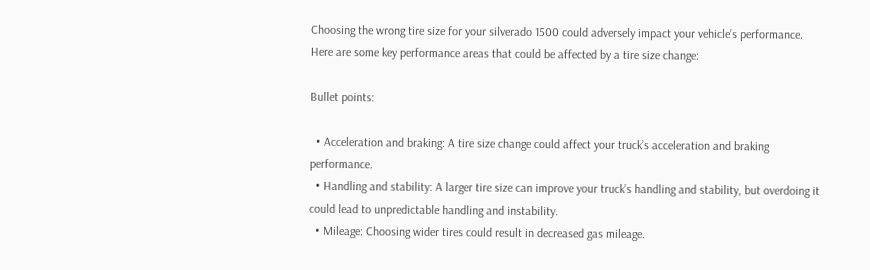Choosing the wrong tire size for your silverado 1500 could adversely impact your vehicle’s performance. Here are some key performance areas that could be affected by a tire size change:

Bullet points:

  • Acceleration and braking: A tire size change could affect your truck’s acceleration and braking performance.
  • Handling and stability: A larger tire size can improve your truck’s handling and stability, but overdoing it could lead to unpredictable handling and instability.
  • Mileage: Choosing wider tires could result in decreased gas mileage.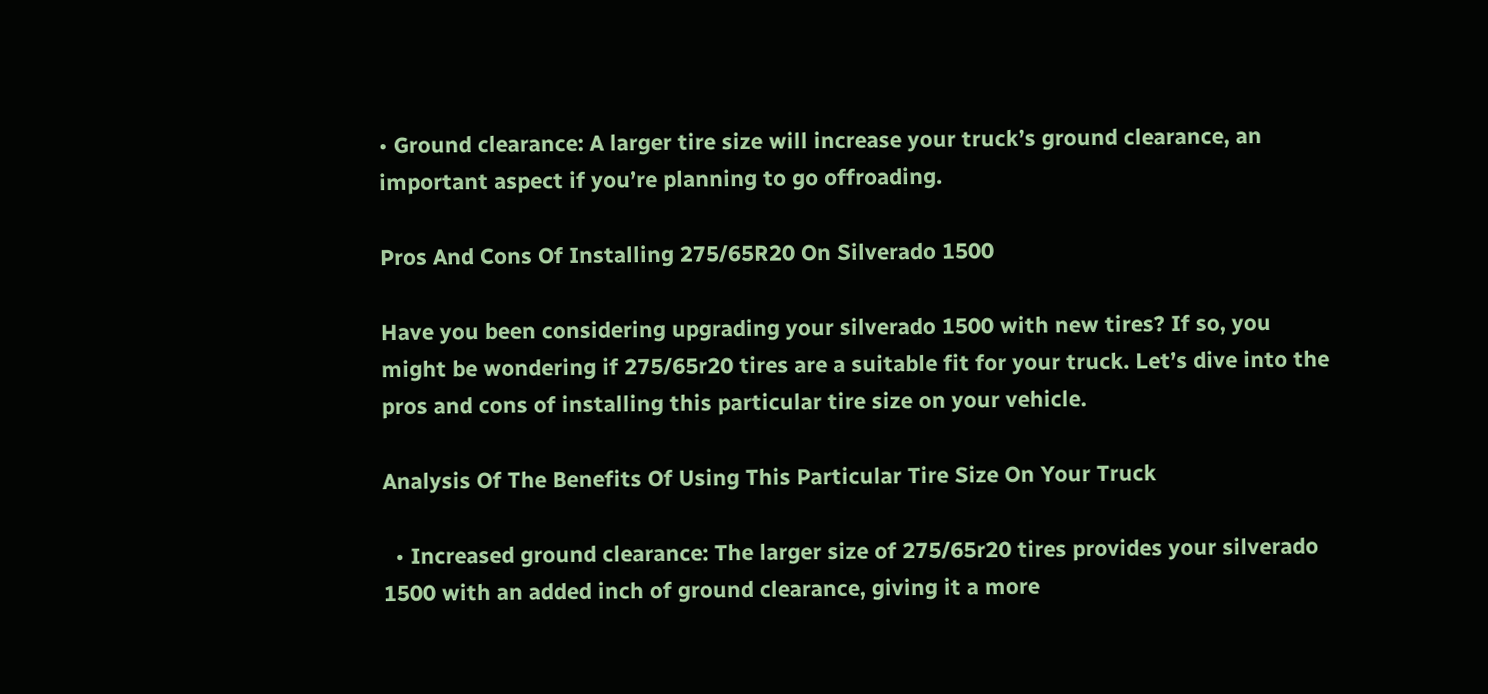• Ground clearance: A larger tire size will increase your truck’s ground clearance, an important aspect if you’re planning to go offroading.

Pros And Cons Of Installing 275/65R20 On Silverado 1500

Have you been considering upgrading your silverado 1500 with new tires? If so, you might be wondering if 275/65r20 tires are a suitable fit for your truck. Let’s dive into the pros and cons of installing this particular tire size on your vehicle.

Analysis Of The Benefits Of Using This Particular Tire Size On Your Truck

  • Increased ground clearance: The larger size of 275/65r20 tires provides your silverado 1500 with an added inch of ground clearance, giving it a more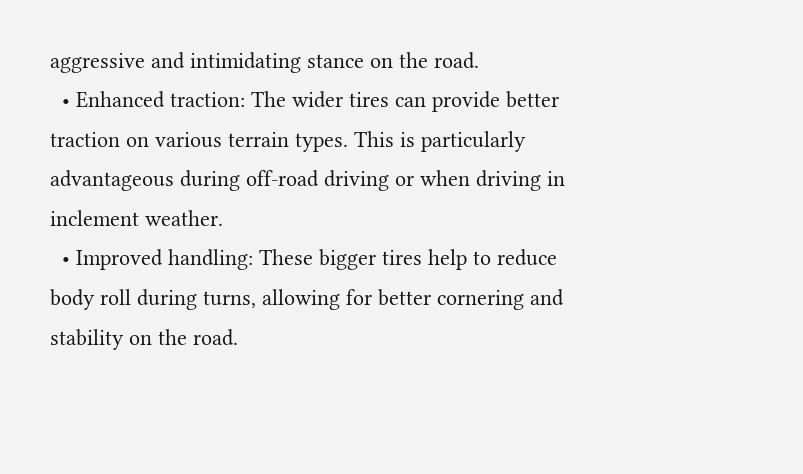aggressive and intimidating stance on the road.
  • Enhanced traction: The wider tires can provide better traction on various terrain types. This is particularly advantageous during off-road driving or when driving in inclement weather.
  • Improved handling: These bigger tires help to reduce body roll during turns, allowing for better cornering and stability on the road.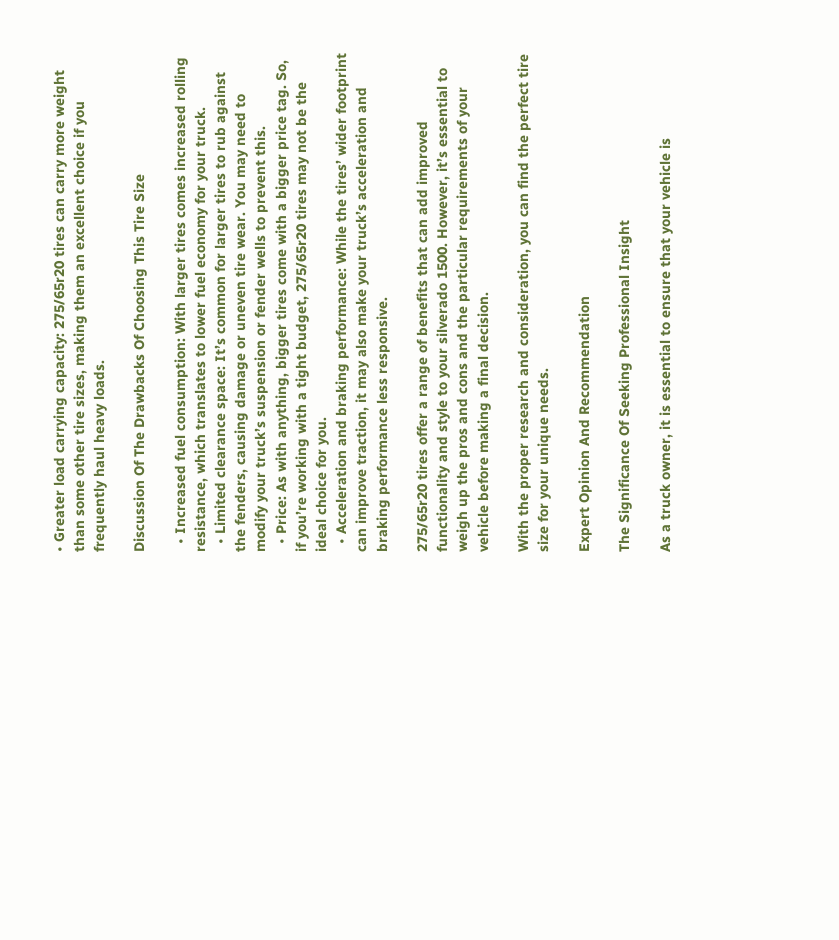• Greater load carrying capacity: 275/65r20 tires can carry more weight than some other tire sizes, making them an excellent choice if you frequently haul heavy loads.

Discussion Of The Drawbacks Of Choosing This Tire Size

  • Increased fuel consumption: With larger tires comes increased rolling resistance, which translates to lower fuel economy for your truck.
  • Limited clearance space: It’s common for larger tires to rub against the fenders, causing damage or uneven tire wear. You may need to modify your truck’s suspension or fender wells to prevent this.
  • Price: As with anything, bigger tires come with a bigger price tag. So, if you’re working with a tight budget, 275/65r20 tires may not be the ideal choice for you.
  • Acceleration and braking performance: While the tires’ wider footprint can improve traction, it may also make your truck’s acceleration and braking performance less responsive.

275/65r20 tires offer a range of benefits that can add improved functionality and style to your silverado 1500. However, it’s essential to weigh up the pros and cons and the particular requirements of your vehicle before making a final decision.

With the proper research and consideration, you can find the perfect tire size for your unique needs.

Expert Opinion And Recommendation

The Significance Of Seeking Professional Insight

As a truck owner, it is essential to ensure that your vehicle is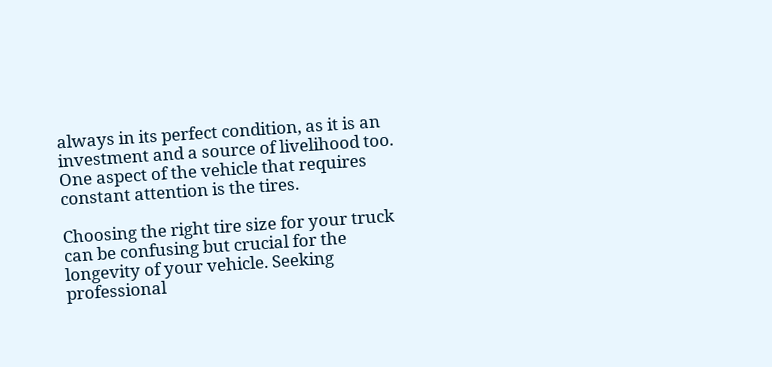always in its perfect condition, as it is an investment and a source of livelihood too. One aspect of the vehicle that requires constant attention is the tires.

Choosing the right tire size for your truck can be confusing but crucial for the longevity of your vehicle. Seeking professional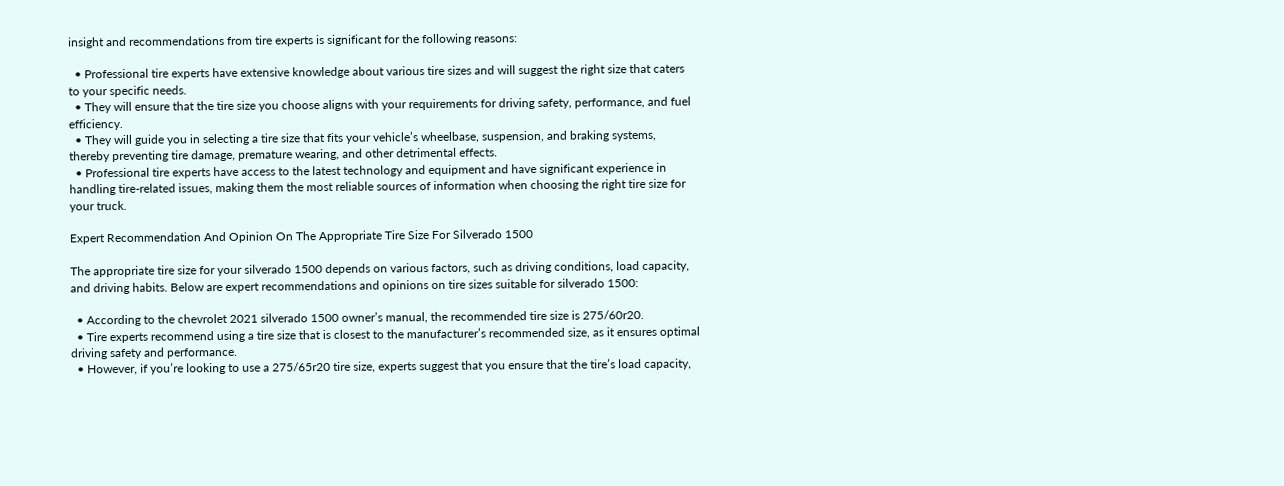insight and recommendations from tire experts is significant for the following reasons:

  • Professional tire experts have extensive knowledge about various tire sizes and will suggest the right size that caters to your specific needs.
  • They will ensure that the tire size you choose aligns with your requirements for driving safety, performance, and fuel efficiency.
  • They will guide you in selecting a tire size that fits your vehicle’s wheelbase, suspension, and braking systems, thereby preventing tire damage, premature wearing, and other detrimental effects.
  • Professional tire experts have access to the latest technology and equipment and have significant experience in handling tire-related issues, making them the most reliable sources of information when choosing the right tire size for your truck.

Expert Recommendation And Opinion On The Appropriate Tire Size For Silverado 1500

The appropriate tire size for your silverado 1500 depends on various factors, such as driving conditions, load capacity, and driving habits. Below are expert recommendations and opinions on tire sizes suitable for silverado 1500:

  • According to the chevrolet 2021 silverado 1500 owner’s manual, the recommended tire size is 275/60r20.
  • Tire experts recommend using a tire size that is closest to the manufacturer’s recommended size, as it ensures optimal driving safety and performance.
  • However, if you’re looking to use a 275/65r20 tire size, experts suggest that you ensure that the tire’s load capacity,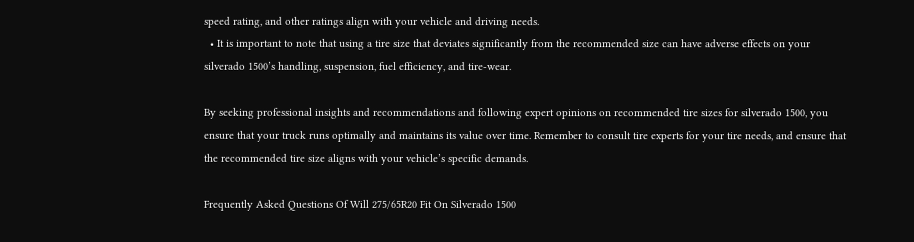speed rating, and other ratings align with your vehicle and driving needs.
  • It is important to note that using a tire size that deviates significantly from the recommended size can have adverse effects on your silverado 1500’s handling, suspension, fuel efficiency, and tire-wear.

By seeking professional insights and recommendations and following expert opinions on recommended tire sizes for silverado 1500, you ensure that your truck runs optimally and maintains its value over time. Remember to consult tire experts for your tire needs, and ensure that the recommended tire size aligns with your vehicle’s specific demands.

Frequently Asked Questions Of Will 275/65R20 Fit On Silverado 1500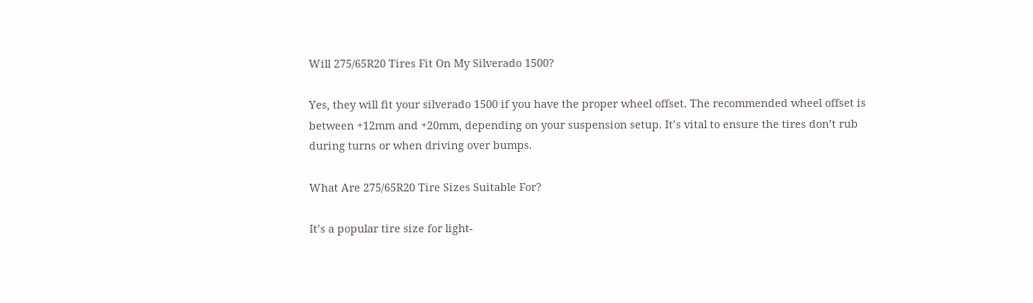Will 275/65R20 Tires Fit On My Silverado 1500?

Yes, they will fit your silverado 1500 if you have the proper wheel offset. The recommended wheel offset is between +12mm and +20mm, depending on your suspension setup. It’s vital to ensure the tires don’t rub during turns or when driving over bumps.

What Are 275/65R20 Tire Sizes Suitable For?

It’s a popular tire size for light-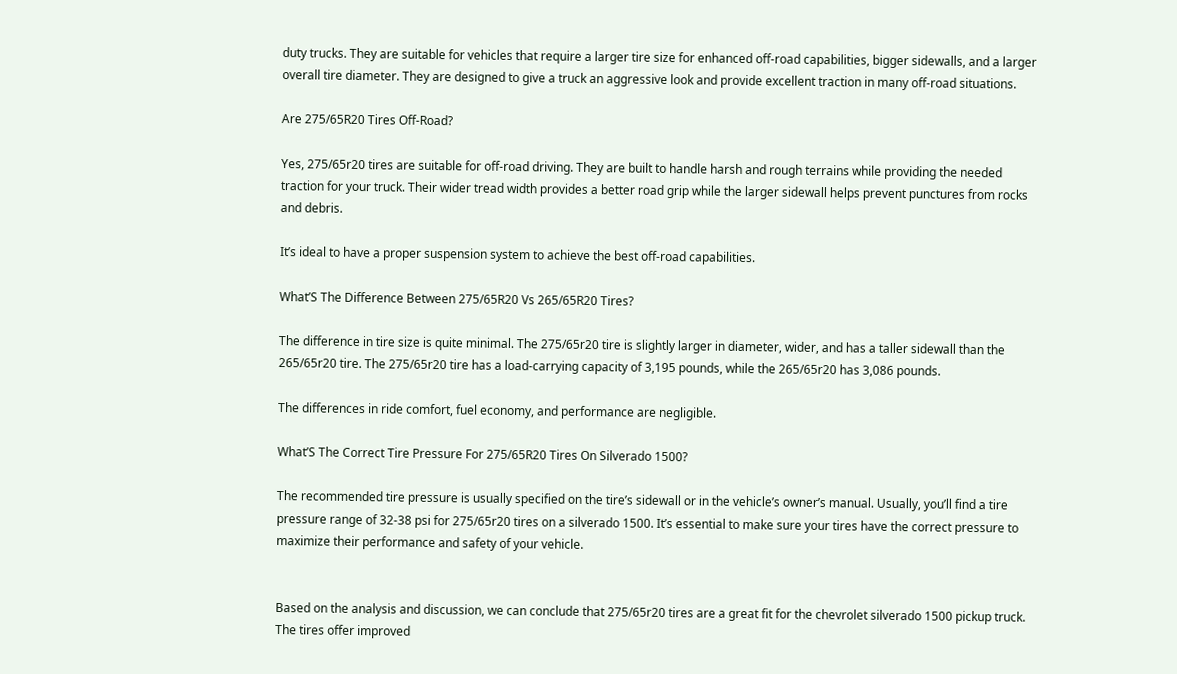duty trucks. They are suitable for vehicles that require a larger tire size for enhanced off-road capabilities, bigger sidewalls, and a larger overall tire diameter. They are designed to give a truck an aggressive look and provide excellent traction in many off-road situations.

Are 275/65R20 Tires Off-Road?

Yes, 275/65r20 tires are suitable for off-road driving. They are built to handle harsh and rough terrains while providing the needed traction for your truck. Their wider tread width provides a better road grip while the larger sidewall helps prevent punctures from rocks and debris.

It’s ideal to have a proper suspension system to achieve the best off-road capabilities.

What’S The Difference Between 275/65R20 Vs 265/65R20 Tires?

The difference in tire size is quite minimal. The 275/65r20 tire is slightly larger in diameter, wider, and has a taller sidewall than the 265/65r20 tire. The 275/65r20 tire has a load-carrying capacity of 3,195 pounds, while the 265/65r20 has 3,086 pounds.

The differences in ride comfort, fuel economy, and performance are negligible.

What’S The Correct Tire Pressure For 275/65R20 Tires On Silverado 1500?

The recommended tire pressure is usually specified on the tire’s sidewall or in the vehicle’s owner’s manual. Usually, you’ll find a tire pressure range of 32-38 psi for 275/65r20 tires on a silverado 1500. It’s essential to make sure your tires have the correct pressure to maximize their performance and safety of your vehicle.


Based on the analysis and discussion, we can conclude that 275/65r20 tires are a great fit for the chevrolet silverado 1500 pickup truck. The tires offer improved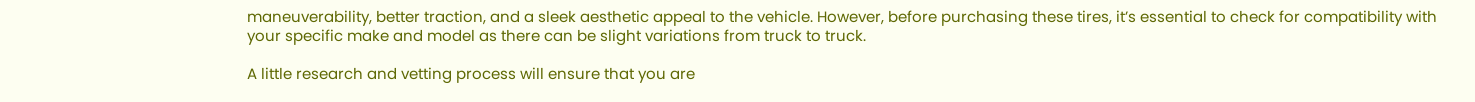maneuverability, better traction, and a sleek aesthetic appeal to the vehicle. However, before purchasing these tires, it’s essential to check for compatibility with your specific make and model as there can be slight variations from truck to truck.

A little research and vetting process will ensure that you are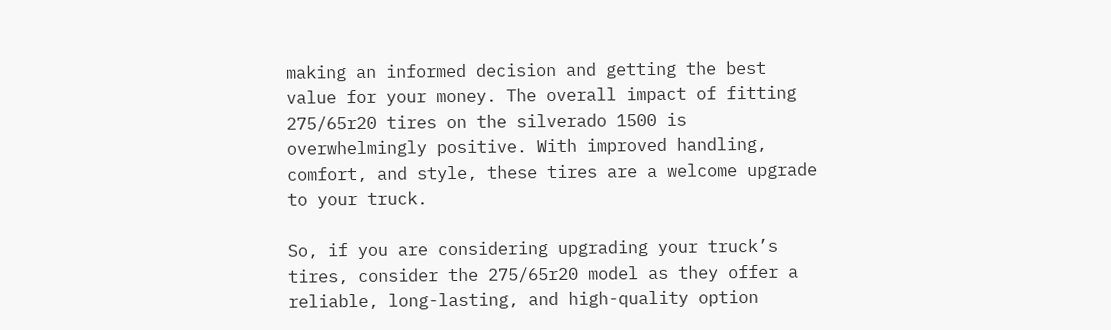making an informed decision and getting the best value for your money. The overall impact of fitting 275/65r20 tires on the silverado 1500 is overwhelmingly positive. With improved handling, comfort, and style, these tires are a welcome upgrade to your truck.

So, if you are considering upgrading your truck’s tires, consider the 275/65r20 model as they offer a reliable, long-lasting, and high-quality option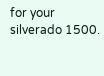for your silverado 1500.